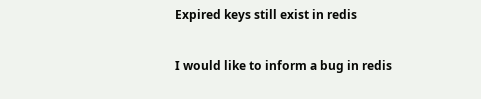Expired keys still exist in redis

I would like to inform a bug in redis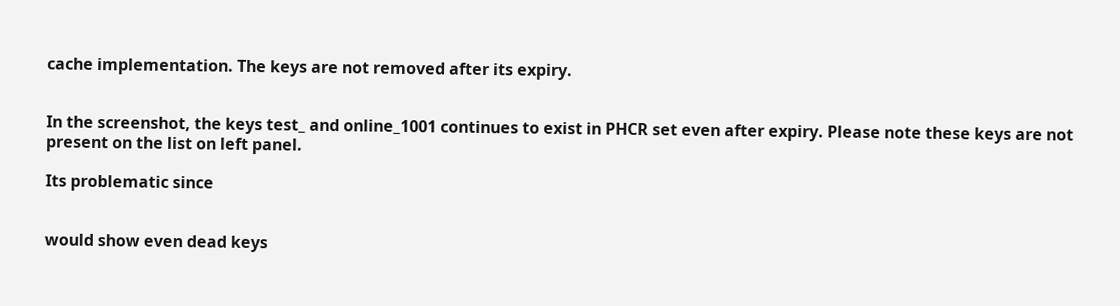cache implementation. The keys are not removed after its expiry.


In the screenshot, the keys test_ and online_1001 continues to exist in PHCR set even after expiry. Please note these keys are not present on the list on left panel.

Its problematic since


would show even dead keys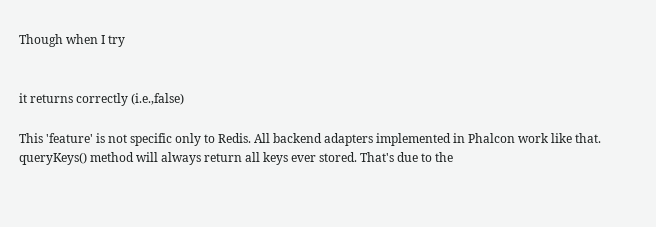Though when I try


it returns correctly (i.e.,false)

This 'feature' is not specific only to Redis. All backend adapters implemented in Phalcon work like that. queryKeys() method will always return all keys ever stored. That's due to the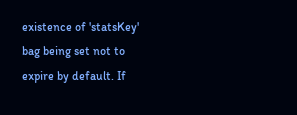existence of 'statsKey' bag being set not to expire by default. If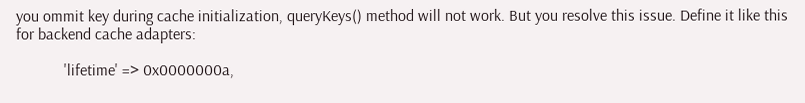you ommit key during cache initialization, queryKeys() method will not work. But you resolve this issue. Define it like this for backend cache adapters:

            'lifetime' => 0x0000000a,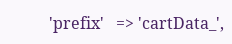'prefix'   => 'cartData_',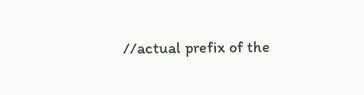//actual prefix of the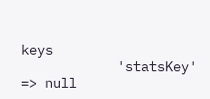keys
            'statsKey' => null